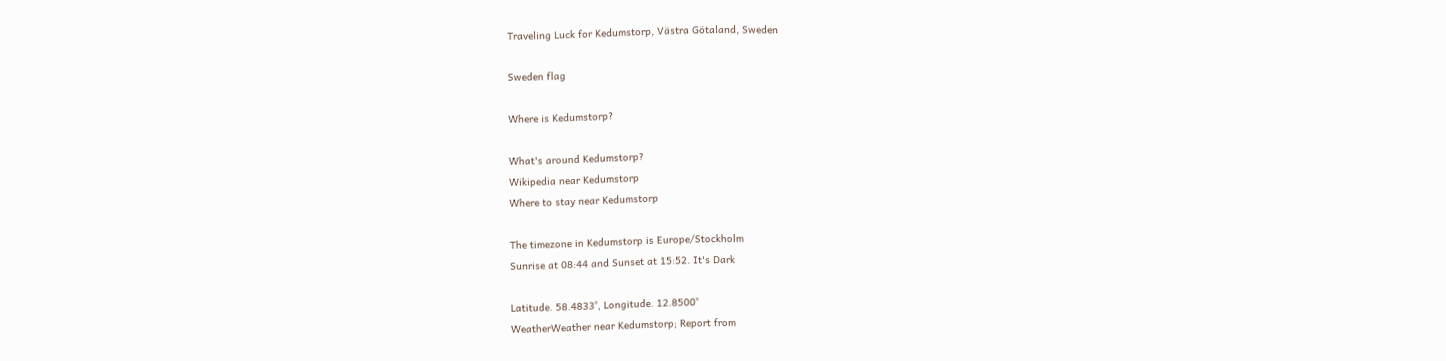Traveling Luck for Kedumstorp, Västra Götaland, Sweden

Sweden flag

Where is Kedumstorp?

What's around Kedumstorp?
Wikipedia near Kedumstorp
Where to stay near Kedumstorp

The timezone in Kedumstorp is Europe/Stockholm
Sunrise at 08:44 and Sunset at 15:52. It's Dark

Latitude. 58.4833°, Longitude. 12.8500°
WeatherWeather near Kedumstorp; Report from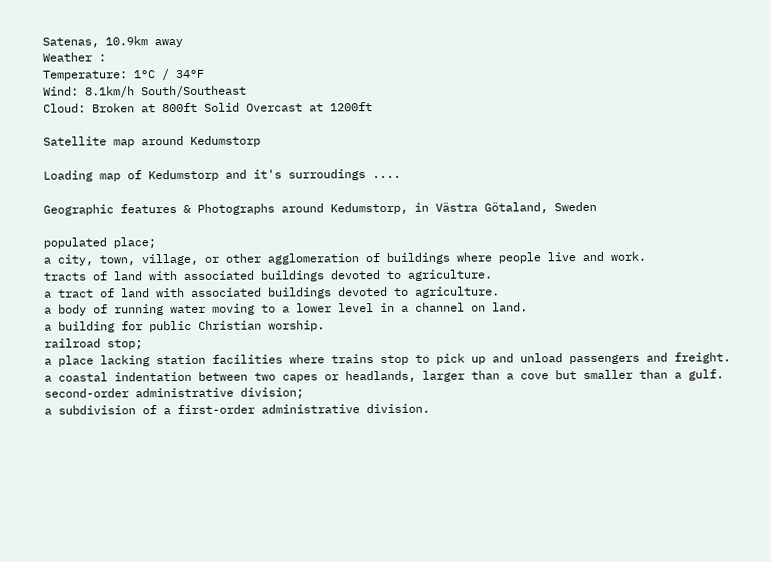Satenas, 10.9km away
Weather :
Temperature: 1°C / 34°F
Wind: 8.1km/h South/Southeast
Cloud: Broken at 800ft Solid Overcast at 1200ft

Satellite map around Kedumstorp

Loading map of Kedumstorp and it's surroudings ....

Geographic features & Photographs around Kedumstorp, in Västra Götaland, Sweden

populated place;
a city, town, village, or other agglomeration of buildings where people live and work.
tracts of land with associated buildings devoted to agriculture.
a tract of land with associated buildings devoted to agriculture.
a body of running water moving to a lower level in a channel on land.
a building for public Christian worship.
railroad stop;
a place lacking station facilities where trains stop to pick up and unload passengers and freight.
a coastal indentation between two capes or headlands, larger than a cove but smaller than a gulf.
second-order administrative division;
a subdivision of a first-order administrative division.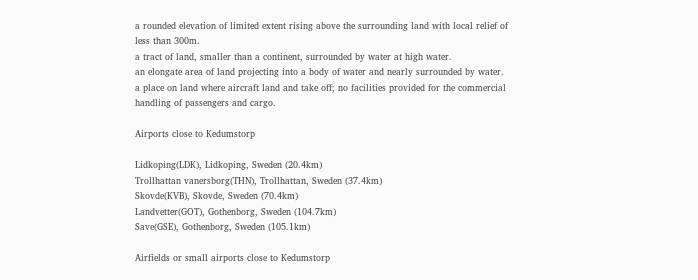a rounded elevation of limited extent rising above the surrounding land with local relief of less than 300m.
a tract of land, smaller than a continent, surrounded by water at high water.
an elongate area of land projecting into a body of water and nearly surrounded by water.
a place on land where aircraft land and take off; no facilities provided for the commercial handling of passengers and cargo.

Airports close to Kedumstorp

Lidkoping(LDK), Lidkoping, Sweden (20.4km)
Trollhattan vanersborg(THN), Trollhattan, Sweden (37.4km)
Skovde(KVB), Skovde, Sweden (70.4km)
Landvetter(GOT), Gothenborg, Sweden (104.7km)
Save(GSE), Gothenborg, Sweden (105.1km)

Airfields or small airports close to Kedumstorp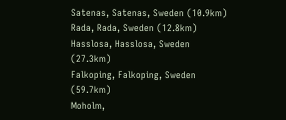Satenas, Satenas, Sweden (10.9km)
Rada, Rada, Sweden (12.8km)
Hasslosa, Hasslosa, Sweden (27.3km)
Falkoping, Falkoping, Sweden (59.7km)
Moholm,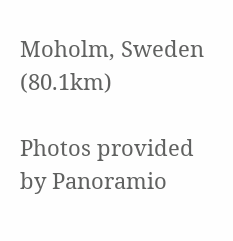Moholm, Sweden (80.1km)

Photos provided by Panoramio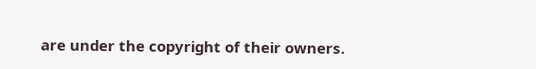are under the copyright of their owners.